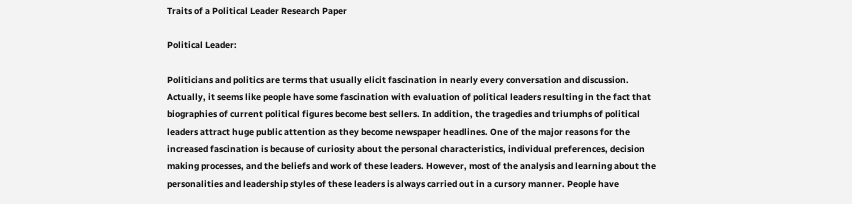Traits of a Political Leader Research Paper

Political Leader:

Politicians and politics are terms that usually elicit fascination in nearly every conversation and discussion. Actually, it seems like people have some fascination with evaluation of political leaders resulting in the fact that biographies of current political figures become best sellers. In addition, the tragedies and triumphs of political leaders attract huge public attention as they become newspaper headlines. One of the major reasons for the increased fascination is because of curiosity about the personal characteristics, individual preferences, decision making processes, and the beliefs and work of these leaders. However, most of the analysis and learning about the personalities and leadership styles of these leaders is always carried out in a cursory manner. People have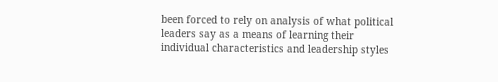been forced to rely on analysis of what political leaders say as a means of learning their individual characteristics and leadership styles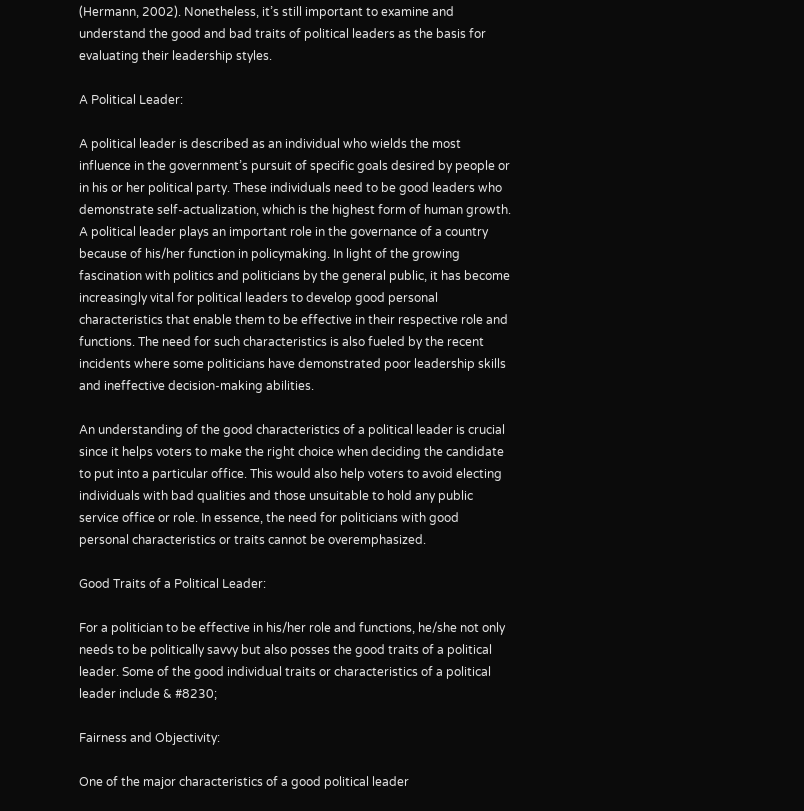(Hermann, 2002). Nonetheless, it’s still important to examine and understand the good and bad traits of political leaders as the basis for evaluating their leadership styles.

A Political Leader:

A political leader is described as an individual who wields the most influence in the government’s pursuit of specific goals desired by people or in his or her political party. These individuals need to be good leaders who demonstrate self-actualization, which is the highest form of human growth. A political leader plays an important role in the governance of a country because of his/her function in policymaking. In light of the growing fascination with politics and politicians by the general public, it has become increasingly vital for political leaders to develop good personal characteristics that enable them to be effective in their respective role and functions. The need for such characteristics is also fueled by the recent incidents where some politicians have demonstrated poor leadership skills and ineffective decision-making abilities.

An understanding of the good characteristics of a political leader is crucial since it helps voters to make the right choice when deciding the candidate to put into a particular office. This would also help voters to avoid electing individuals with bad qualities and those unsuitable to hold any public service office or role. In essence, the need for politicians with good personal characteristics or traits cannot be overemphasized.

Good Traits of a Political Leader:

For a politician to be effective in his/her role and functions, he/she not only needs to be politically savvy but also posses the good traits of a political leader. Some of the good individual traits or characteristics of a political leader include & #8230;

Fairness and Objectivity:

One of the major characteristics of a good political leader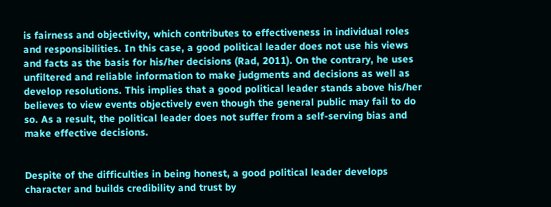is fairness and objectivity, which contributes to effectiveness in individual roles and responsibilities. In this case, a good political leader does not use his views and facts as the basis for his/her decisions (Rad, 2011). On the contrary, he uses unfiltered and reliable information to make judgments and decisions as well as develop resolutions. This implies that a good political leader stands above his/her believes to view events objectively even though the general public may fail to do so. As a result, the political leader does not suffer from a self-serving bias and make effective decisions.


Despite of the difficulties in being honest, a good political leader develops character and builds credibility and trust by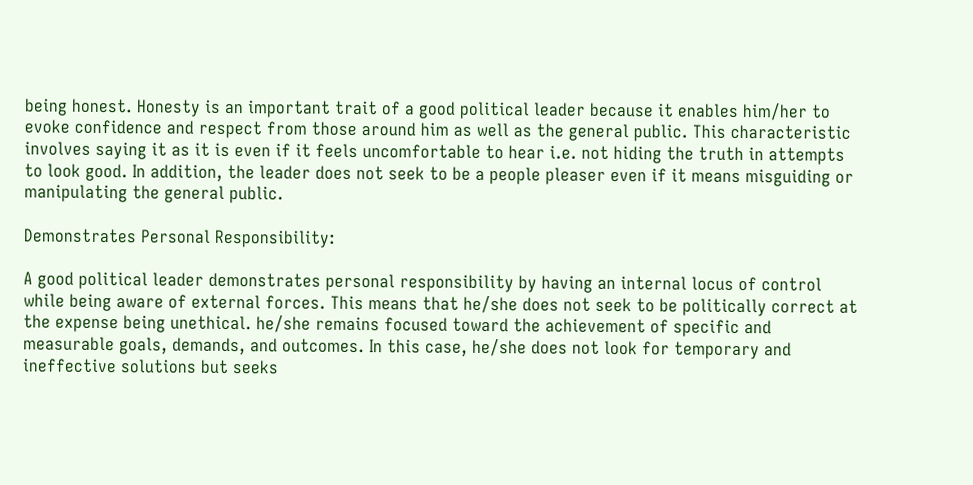being honest. Honesty is an important trait of a good political leader because it enables him/her to evoke confidence and respect from those around him as well as the general public. This characteristic involves saying it as it is even if it feels uncomfortable to hear i.e. not hiding the truth in attempts to look good. In addition, the leader does not seek to be a people pleaser even if it means misguiding or manipulating the general public.

Demonstrates Personal Responsibility:

A good political leader demonstrates personal responsibility by having an internal locus of control while being aware of external forces. This means that he/she does not seek to be politically correct at the expense being unethical. he/she remains focused toward the achievement of specific and measurable goals, demands, and outcomes. In this case, he/she does not look for temporary and ineffective solutions but seeks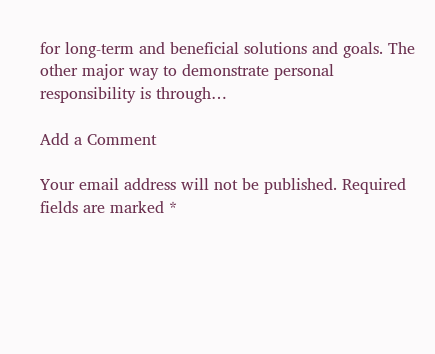for long-term and beneficial solutions and goals. The other major way to demonstrate personal responsibility is through…

Add a Comment

Your email address will not be published. Required fields are marked *